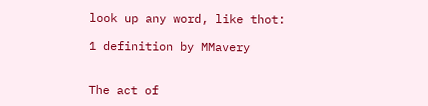look up any word, like thot:

1 definition by MMavery


The act of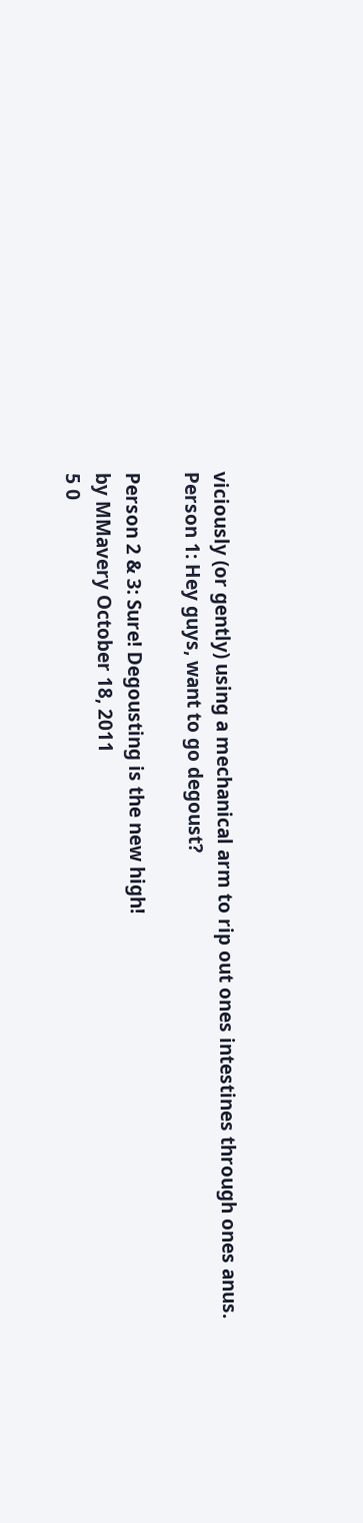viciously (or gently) using a mechanical arm to rip out ones intestines through ones anus.
Person 1: Hey guys, want to go degoust?

Person 2 & 3: Sure! Degousting is the new high!
by MMavery October 18, 2011
5 0